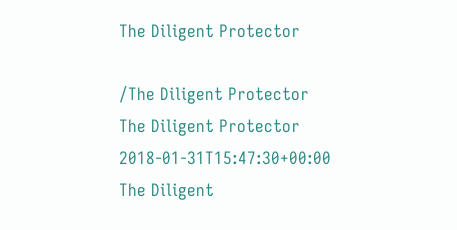The Diligent Protector

/The Diligent Protector
The Diligent Protector 2018-01-31T15:47:30+00:00
The Diligent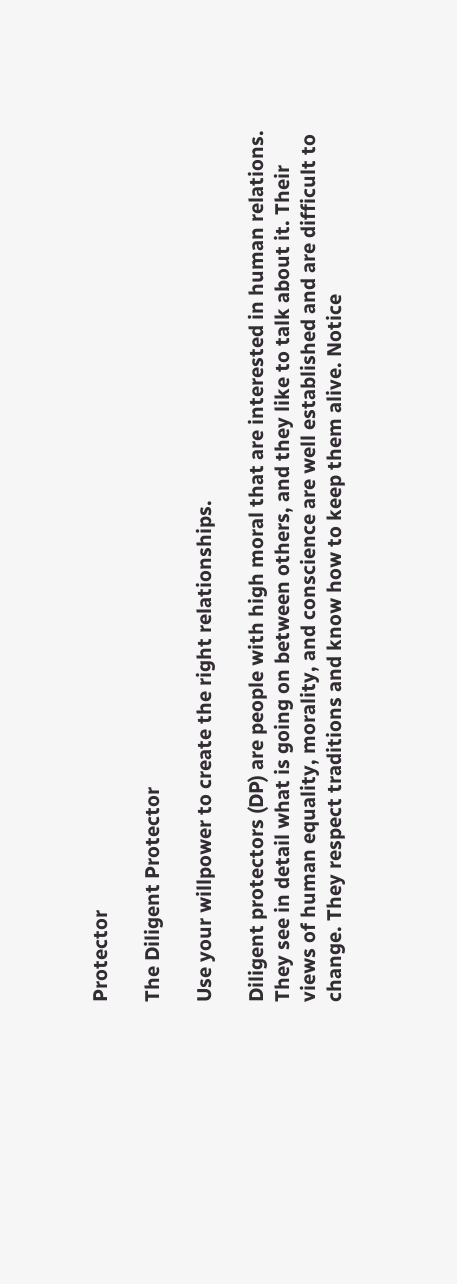Protector

The Diligent Protector

Use your willpower to create the right relationships.

Diligent protectors (DP) are people with high moral that are interested in human relations. They see in detail what is going on between others, and they like to talk about it. Their views of human equality, morality, and conscience are well established and are difficult to change. They respect traditions and know how to keep them alive. Notice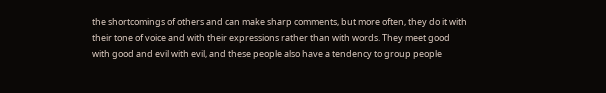the shortcomings of others and can make sharp comments, but more often, they do it with their tone of voice and with their expressions rather than with words. They meet good with good and evil with evil, and these people also have a tendency to group people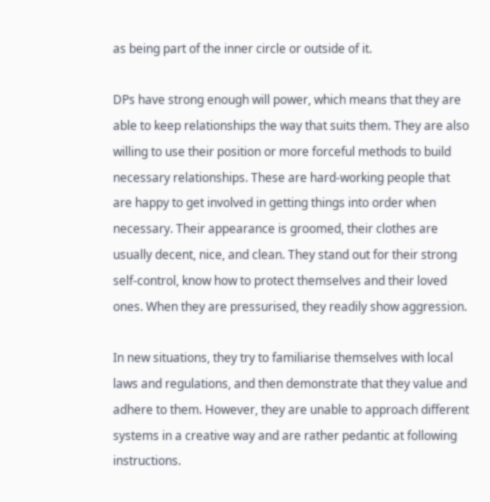as being part of the inner circle or outside of it.

DPs have strong enough will power, which means that they are able to keep relationships the way that suits them. They are also willing to use their position or more forceful methods to build necessary relationships. These are hard-working people that are happy to get involved in getting things into order when necessary. Their appearance is groomed, their clothes are usually decent, nice, and clean. They stand out for their strong self-control, know how to protect themselves and their loved ones. When they are pressurised, they readily show aggression.

In new situations, they try to familiarise themselves with local laws and regulations, and then demonstrate that they value and adhere to them. However, they are unable to approach different systems in a creative way and are rather pedantic at following instructions.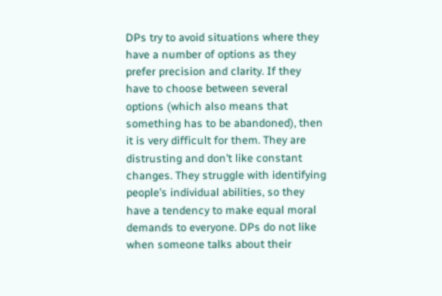DPs try to avoid situations where they have a number of options as they prefer precision and clarity. If they have to choose between several options (which also means that something has to be abandoned), then it is very difficult for them. They are distrusting and don’t like constant changes. They struggle with identifying people’s individual abilities, so they have a tendency to make equal moral demands to everyone. DPs do not like when someone talks about their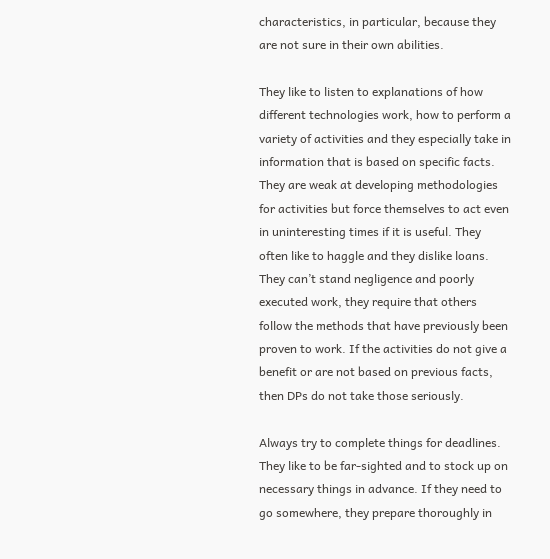characteristics, in particular, because they are not sure in their own abilities.

They like to listen to explanations of how different technologies work, how to perform a variety of activities and they especially take in information that is based on specific facts. They are weak at developing methodologies for activities but force themselves to act even in uninteresting times if it is useful. They often like to haggle and they dislike loans. They can’t stand negligence and poorly executed work, they require that others follow the methods that have previously been proven to work. If the activities do not give a benefit or are not based on previous facts, then DPs do not take those seriously.

Always try to complete things for deadlines. They like to be far-sighted and to stock up on necessary things in advance. If they need to go somewhere, they prepare thoroughly in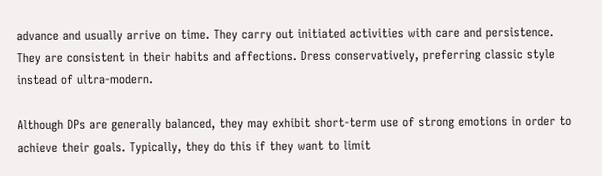advance and usually arrive on time. They carry out initiated activities with care and persistence. They are consistent in their habits and affections. Dress conservatively, preferring classic style instead of ultra-modern.

Although DPs are generally balanced, they may exhibit short-term use of strong emotions in order to achieve their goals. Typically, they do this if they want to limit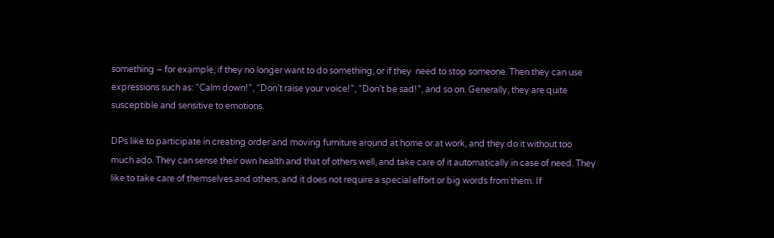something – for example, if they no longer want to do something, or if they  need to stop someone. Then they can use expressions such as: “Calm down!”, “Don’t raise your voice!”, “Don’t be sad!”, and so on. Generally, they are quite susceptible and sensitive to emotions.

DPs like to participate in creating order and moving furniture around at home or at work, and they do it without too much ado. They can sense their own health and that of others well, and take care of it automatically in case of need. They like to take care of themselves and others, and it does not require a special effort or big words from them. If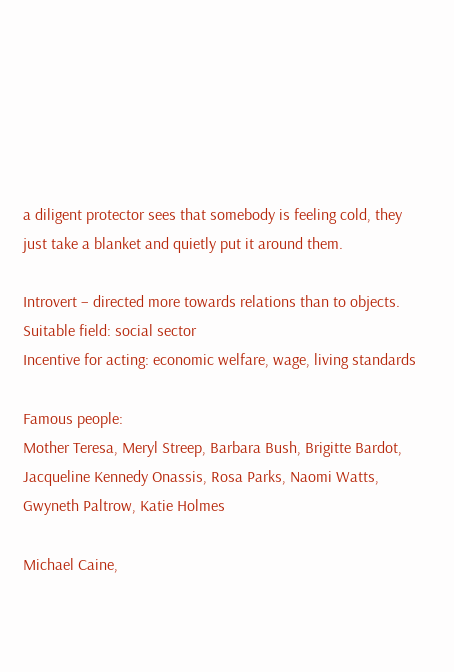a diligent protector sees that somebody is feeling cold, they just take a blanket and quietly put it around them.

Introvert – directed more towards relations than to objects.
Suitable field: social sector
Incentive for acting: economic welfare, wage, living standards

Famous people:
Mother Teresa, Meryl Streep, Barbara Bush, Brigitte Bardot, Jacqueline Kennedy Onassis, Rosa Parks, Naomi Watts, Gwyneth Paltrow, Katie Holmes

Michael Caine,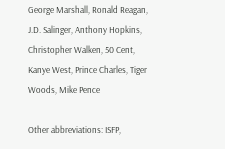George Marshall, Ronald Reagan, J.D. Salinger, Anthony Hopkins, Christopher Walken, 50 Cent, Kanye West, Prince Charles, Tiger Woods, Mike Pence

Other abbreviations: ISFP,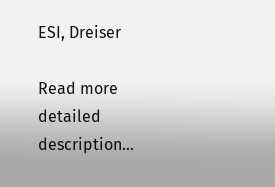ESI, Dreiser

Read more detailed description…